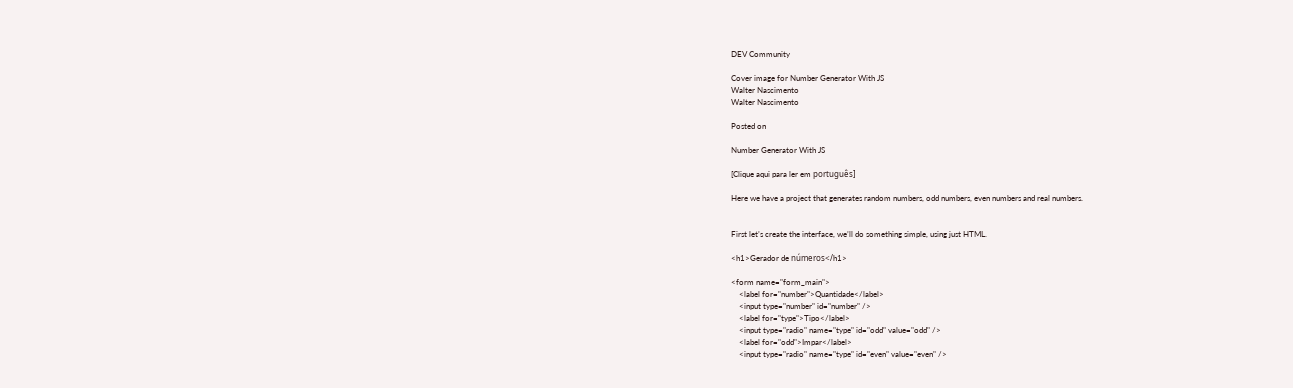DEV Community

Cover image for Number Generator With JS
Walter Nascimento
Walter Nascimento

Posted on

Number Generator With JS

[Clique aqui para ler em português]

Here we have a project that generates random numbers, odd numbers, even numbers and real numbers.


First let’s create the interface, we’ll do something simple, using just HTML.

<h1>Gerador de números</h1>

<form name="form_main">
    <label for="number">Quantidade</label>
    <input type="number" id="number" />
    <label for="type">Tipo</label>
    <input type="radio" name="type" id="odd" value="odd" />
    <label for="odd">Impar</label>
    <input type="radio" name="type" id="even" value="even" />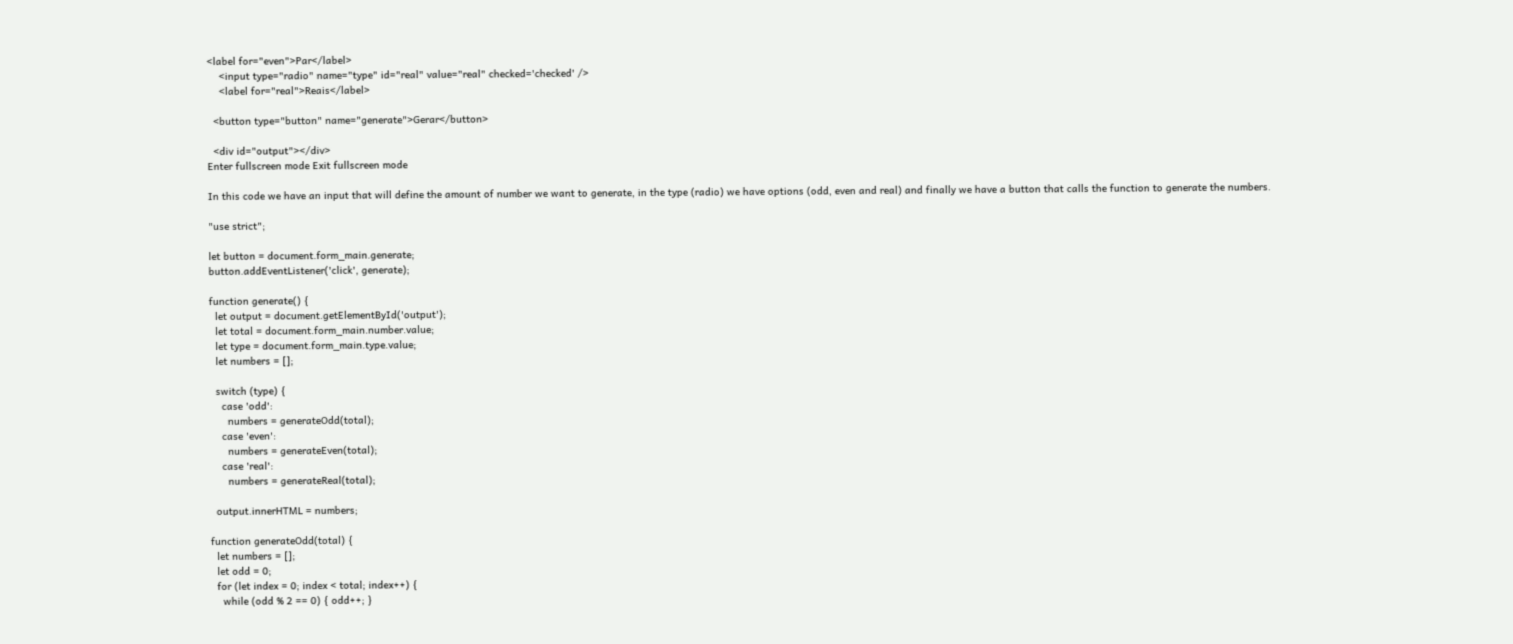<label for="even">Par</label>
    <input type="radio" name="type" id="real" value="real" checked='checked' />
    <label for="real">Reais</label>

  <button type="button" name="generate">Gerar</button>

  <div id="output"></div>
Enter fullscreen mode Exit fullscreen mode

In this code we have an input that will define the amount of number we want to generate, in the type (radio) we have options (odd, even and real) and finally we have a button that calls the function to generate the numbers.

"use strict";

let button = document.form_main.generate;
button.addEventListener('click', generate);

function generate() {
  let output = document.getElementById('output');
  let total = document.form_main.number.value;
  let type = document.form_main.type.value;
  let numbers = [];

  switch (type) {
    case 'odd':
      numbers = generateOdd(total);
    case 'even':
      numbers = generateEven(total);
    case 'real':
      numbers = generateReal(total);

  output.innerHTML = numbers;

function generateOdd(total) {
  let numbers = [];
  let odd = 0;
  for (let index = 0; index < total; index++) {
    while (odd % 2 == 0) { odd++; }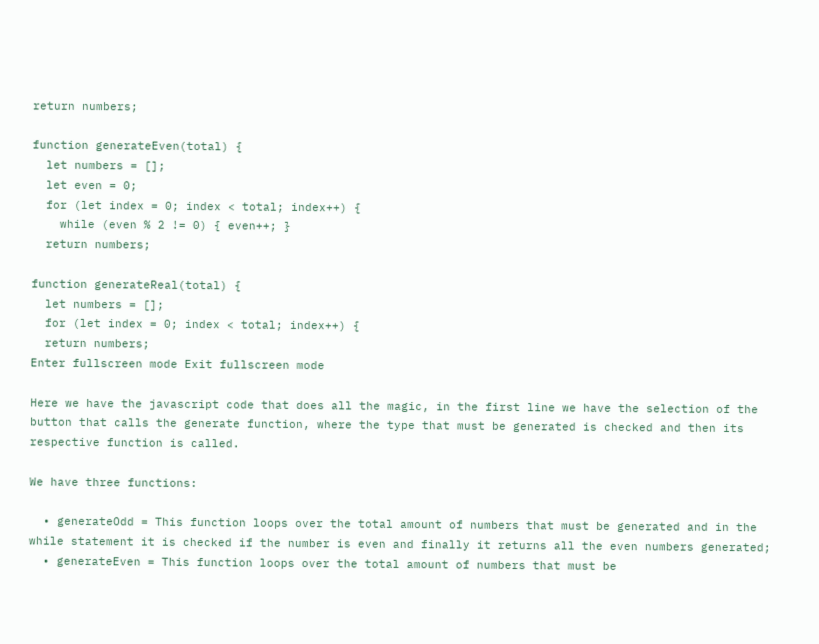return numbers;

function generateEven(total) {
  let numbers = [];
  let even = 0;
  for (let index = 0; index < total; index++) {
    while (even % 2 != 0) { even++; }
  return numbers;

function generateReal(total) {
  let numbers = [];
  for (let index = 0; index < total; index++) {
  return numbers;
Enter fullscreen mode Exit fullscreen mode

Here we have the javascript code that does all the magic, in the first line we have the selection of the button that calls the generate function, where the type that must be generated is checked and then its respective function is called.

We have three functions:

  • generateOdd = This function loops over the total amount of numbers that must be generated and in the while statement it is checked if the number is even and finally it returns all the even numbers generated;
  • generateEven = This function loops over the total amount of numbers that must be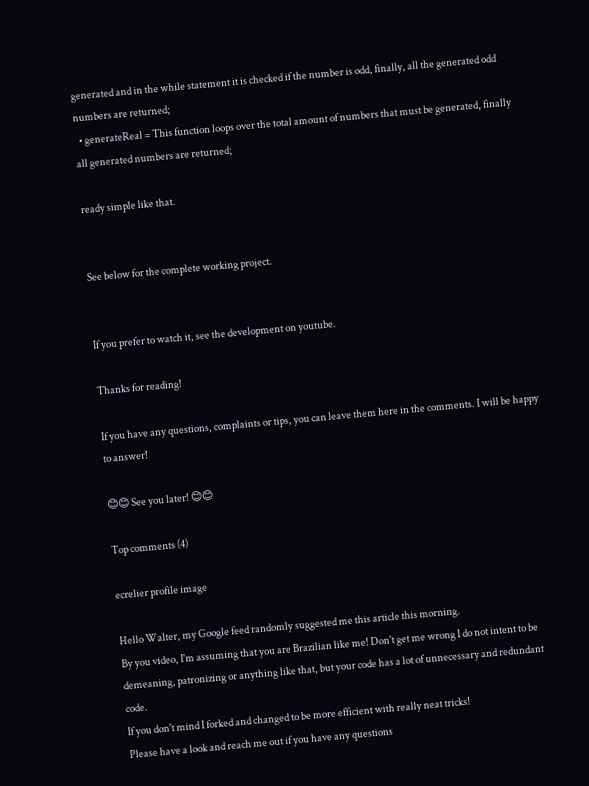generated and in the while statement it is checked if the number is odd, finally, all the generated odd numbers are returned;
  • generateReal = This function loops over the total amount of numbers that must be generated, finally all generated numbers are returned;

ready simple like that.


See below for the complete working project.


If you prefer to watch it, see the development on youtube.

Thanks for reading!

If you have any questions, complaints or tips, you can leave them here in the comments. I will be happy to answer!

😊😊 See you later! 😊😊

Top comments (4)

ecrelier profile image

Hello Walter, my Google feed randomly suggested me this article this morning.
By you video, I'm assuming that you are Brazilian like me! Don't get me wrong I do not intent to be demeaning, patronizing or anything like that, but your code has a lot of unnecessary and redundant code.
If you don't mind I forked and changed to be more efficient with really neat tricks!
Please have a look and reach me out if you have any questions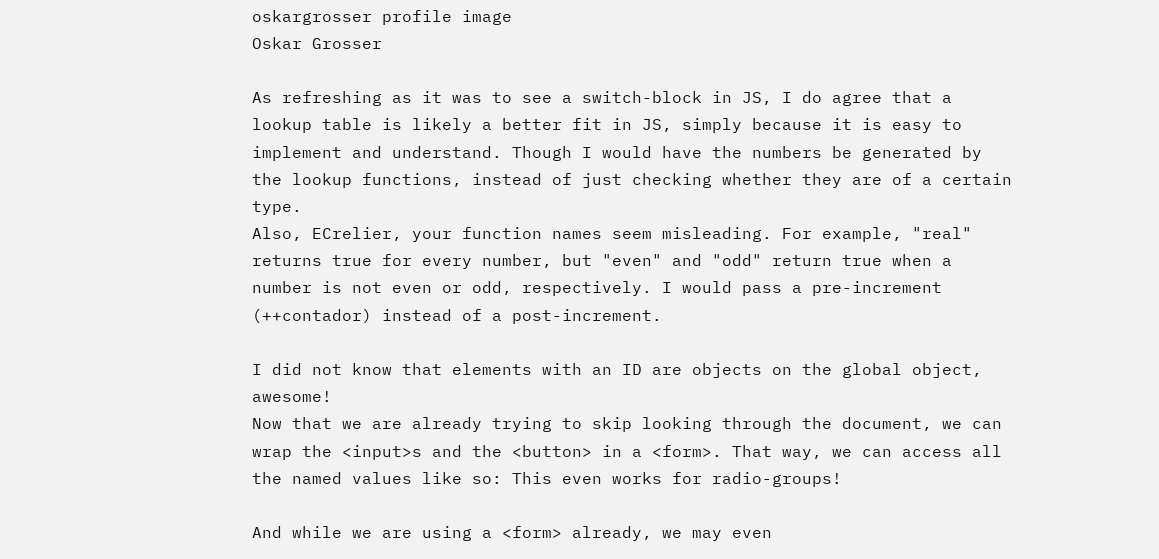oskargrosser profile image
Oskar Grosser

As refreshing as it was to see a switch-block in JS, I do agree that a lookup table is likely a better fit in JS, simply because it is easy to implement and understand. Though I would have the numbers be generated by the lookup functions, instead of just checking whether they are of a certain type.
Also, ECrelier, your function names seem misleading. For example, "real" returns true for every number, but "even" and "odd" return true when a number is not even or odd, respectively. I would pass a pre-increment (++contador) instead of a post-increment.

I did not know that elements with an ID are objects on the global object, awesome!
Now that we are already trying to skip looking through the document, we can wrap the <input>s and the <button> in a <form>. That way, we can access all the named values like so: This even works for radio-groups!

And while we are using a <form> already, we may even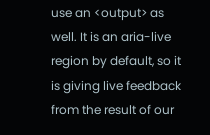use an <output> as well. It is an aria-live region by default, so it is giving live feedback from the result of our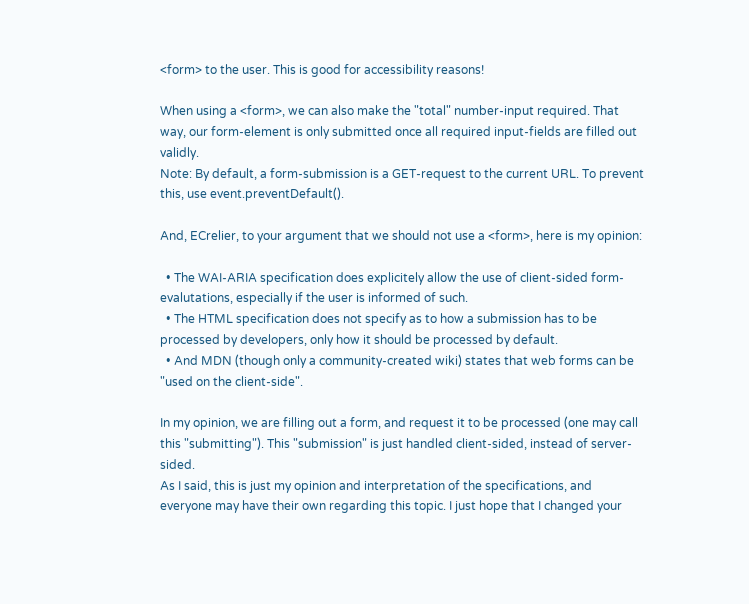<form> to the user. This is good for accessibility reasons!

When using a <form>, we can also make the "total" number-input required. That way, our form-element is only submitted once all required input-fields are filled out validly.
Note: By default, a form-submission is a GET-request to the current URL. To prevent this, use event.preventDefault().

And, ECrelier, to your argument that we should not use a <form>, here is my opinion:

  • The WAI-ARIA specification does explicitely allow the use of client-sided form-evalutations, especially if the user is informed of such.
  • The HTML specification does not specify as to how a submission has to be processed by developers, only how it should be processed by default.
  • And MDN (though only a community-created wiki) states that web forms can be "used on the client-side".

In my opinion, we are filling out a form, and request it to be processed (one may call this "submitting"). This "submission" is just handled client-sided, instead of server-sided.
As I said, this is just my opinion and interpretation of the specifications, and everyone may have their own regarding this topic. I just hope that I changed your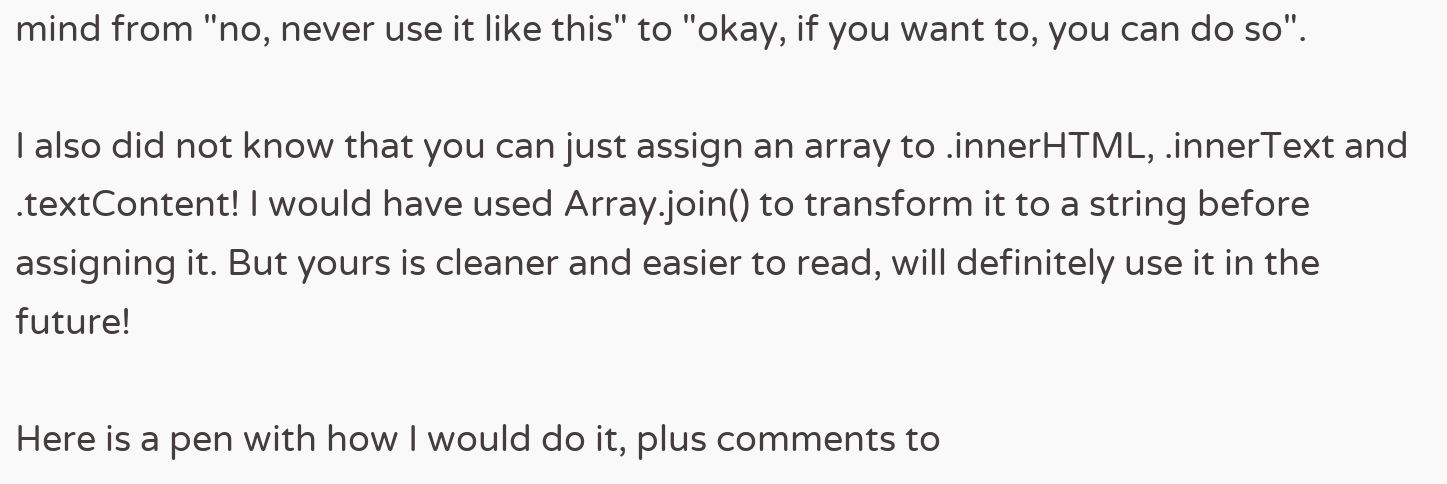mind from "no, never use it like this" to "okay, if you want to, you can do so".

I also did not know that you can just assign an array to .innerHTML, .innerText and .textContent! I would have used Array.join() to transform it to a string before assigning it. But yours is cleaner and easier to read, will definitely use it in the future!

Here is a pen with how I would do it, plus comments to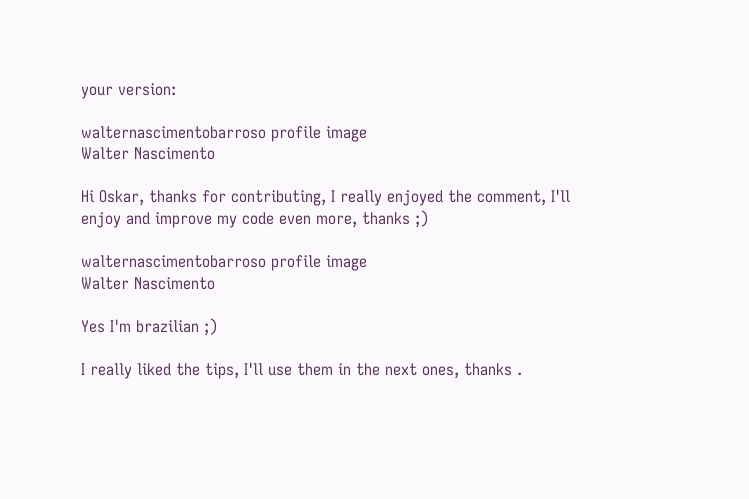your version:

walternascimentobarroso profile image
Walter Nascimento

Hi Oskar, thanks for contributing, I really enjoyed the comment, I'll enjoy and improve my code even more, thanks ;)

walternascimentobarroso profile image
Walter Nascimento

Yes I'm brazilian ;)

I really liked the tips, I'll use them in the next ones, thanks .